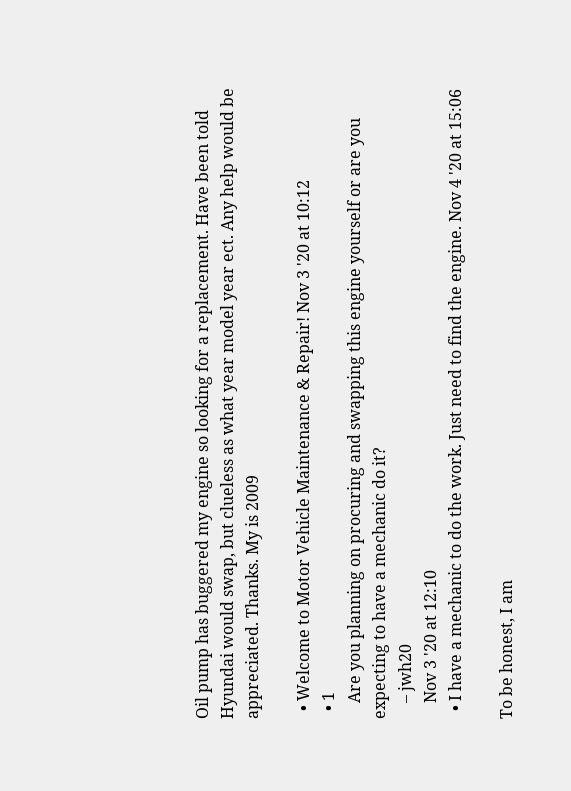Oil pump has buggered my engine so looking for a replacement. Have been told Hyundai would swap, but clueless as what year model year ect. Any help would be appreciated. Thanks. My is 2009

  • Welcome to Motor Vehicle Maintenance & Repair! Nov 3 '20 at 10:12
  • 1
    Are you planning on procuring and swapping this engine yourself or are you expecting to have a mechanic do it?
    – jwh20
    Nov 3 '20 at 12:10
  • I have a mechanic to do the work. Just need to find the engine. Nov 4 '20 at 15:06

To be honest, I am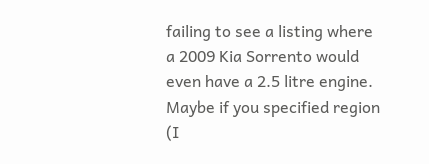failing to see a listing where a 2009 Kia Sorrento would even have a 2.5 litre engine. Maybe if you specified region (I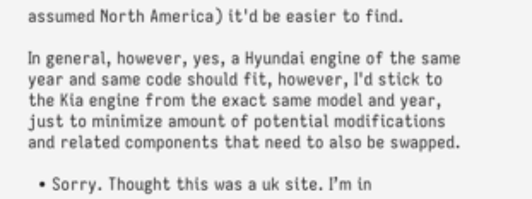assumed North America) it'd be easier to find.

In general, however, yes, a Hyundai engine of the same year and same code should fit, however, I'd stick to the Kia engine from the exact same model and year, just to minimize amount of potential modifications and related components that need to also be swapped.

  • Sorry. Thought this was a uk site. I’m in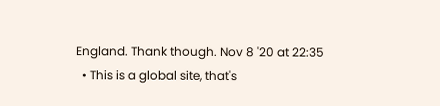England. Thank though. Nov 8 '20 at 22:35
  • This is a global site, that's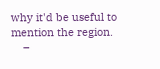why it'd be useful to mention the region.
    –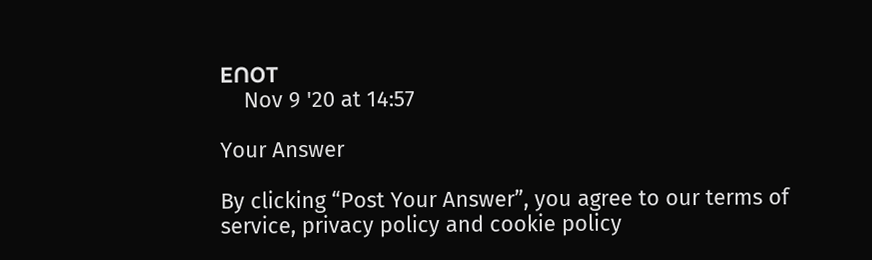EᑎOT
    Nov 9 '20 at 14:57

Your Answer

By clicking “Post Your Answer”, you agree to our terms of service, privacy policy and cookie policy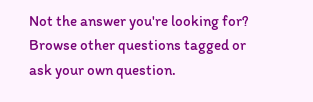Not the answer you're looking for? Browse other questions tagged or ask your own question.